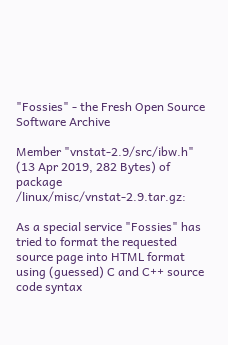"Fossies" - the Fresh Open Source Software Archive

Member "vnstat-2.9/src/ibw.h" (13 Apr 2019, 282 Bytes) of package /linux/misc/vnstat-2.9.tar.gz:

As a special service "Fossies" has tried to format the requested source page into HTML format using (guessed) C and C++ source code syntax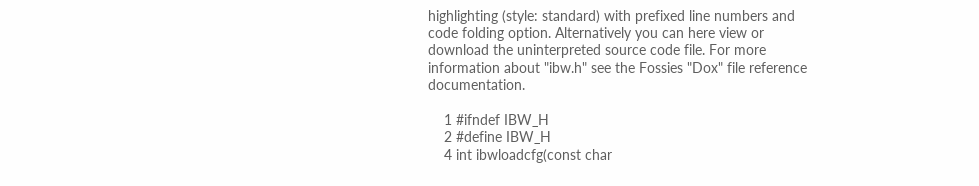highlighting (style: standard) with prefixed line numbers and code folding option. Alternatively you can here view or download the uninterpreted source code file. For more information about "ibw.h" see the Fossies "Dox" file reference documentation.

    1 #ifndef IBW_H
    2 #define IBW_H
    4 int ibwloadcfg(const char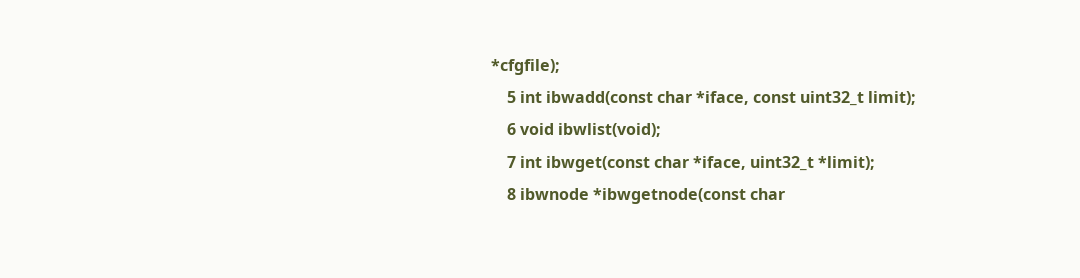*cfgfile);
    5 int ibwadd(const char *iface, const uint32_t limit);
    6 void ibwlist(void);
    7 int ibwget(const char *iface, uint32_t *limit);
    8 ibwnode *ibwgetnode(const char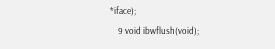*iface);
    9 void ibwflush(void);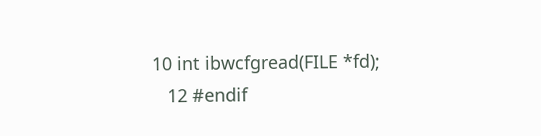10 int ibwcfgread(FILE *fd);
   12 #endif